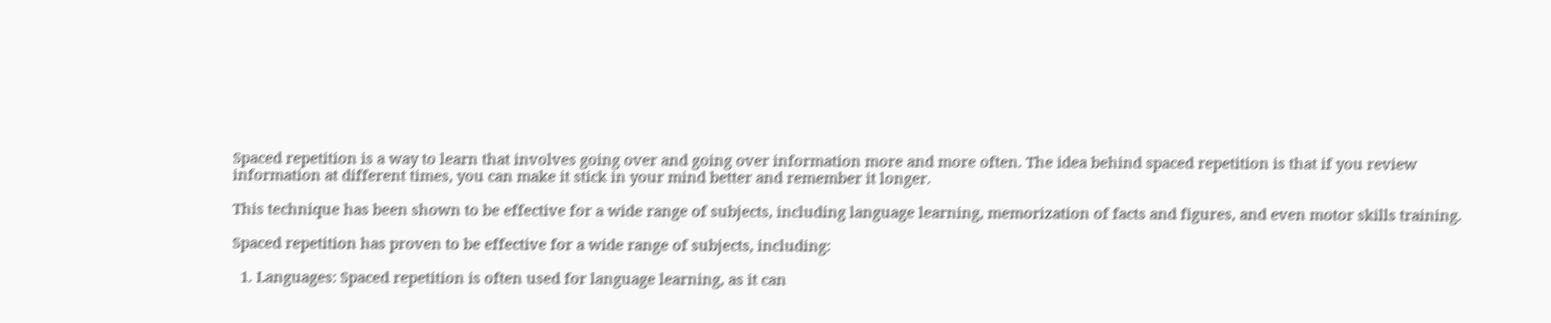Spaced repetition is a way to learn that involves going over and going over information more and more often. The idea behind spaced repetition is that if you review information at different times, you can make it stick in your mind better and remember it longer.

This technique has been shown to be effective for a wide range of subjects, including language learning, memorization of facts and figures, and even motor skills training.

Spaced repetition has proven to be effective for a wide range of subjects, including:

  1. Languages: Spaced repetition is often used for language learning, as it can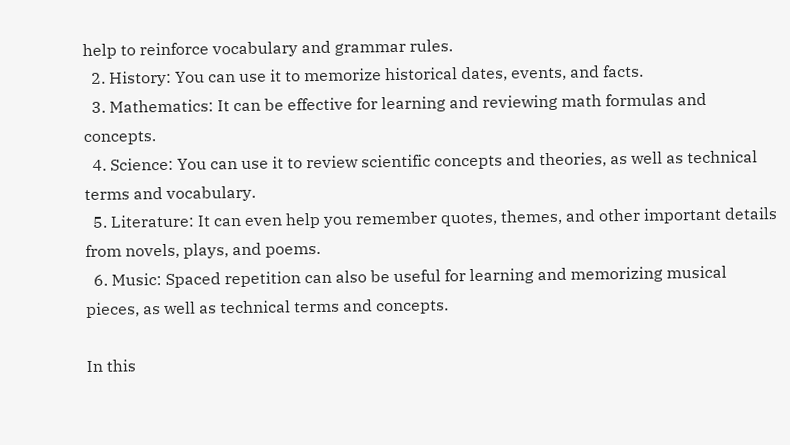help to reinforce vocabulary and grammar rules.
  2. History: You can use it to memorize historical dates, events, and facts.
  3. Mathematics: It can be effective for learning and reviewing math formulas and concepts.
  4. Science: You can use it to review scientific concepts and theories, as well as technical terms and vocabulary.
  5. Literature: It can even help you remember quotes, themes, and other important details from novels, plays, and poems.
  6. Music: Spaced repetition can also be useful for learning and memorizing musical pieces, as well as technical terms and concepts.

In this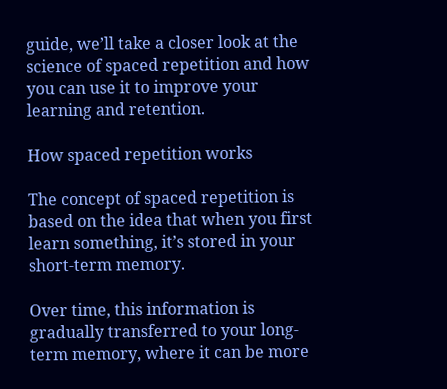guide, we’ll take a closer look at the science of spaced repetition and how you can use it to improve your learning and retention.

How spaced repetition works

The concept of spaced repetition is based on the idea that when you first learn something, it’s stored in your short-term memory.

Over time, this information is gradually transferred to your long-term memory, where it can be more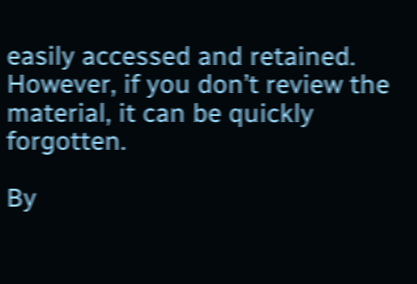easily accessed and retained. However, if you don’t review the material, it can be quickly forgotten.

By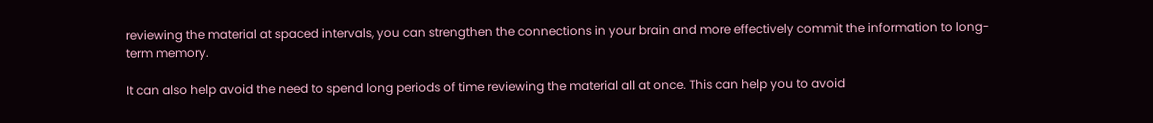reviewing the material at spaced intervals, you can strengthen the connections in your brain and more effectively commit the information to long-term memory.

It can also help avoid the need to spend long periods of time reviewing the material all at once. This can help you to avoid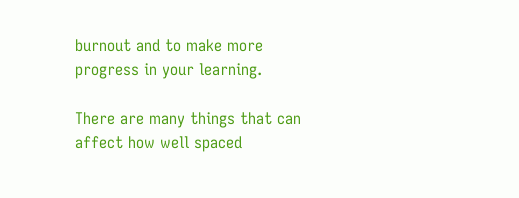burnout and to make more progress in your learning.

There are many things that can affect how well spaced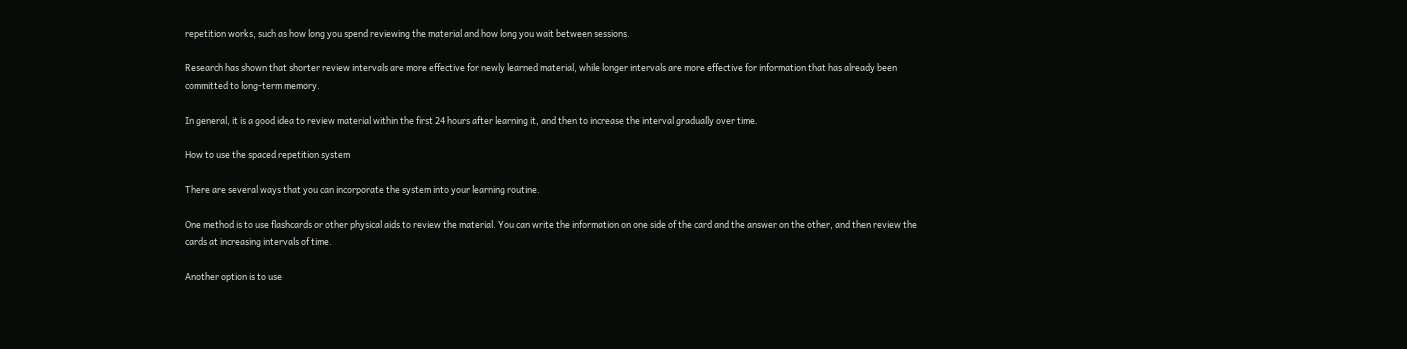repetition works, such as how long you spend reviewing the material and how long you wait between sessions.

Research has shown that shorter review intervals are more effective for newly learned material, while longer intervals are more effective for information that has already been committed to long-term memory.

In general, it is a good idea to review material within the first 24 hours after learning it, and then to increase the interval gradually over time.

How to use the spaced repetition system

There are several ways that you can incorporate the system into your learning routine.

One method is to use flashcards or other physical aids to review the material. You can write the information on one side of the card and the answer on the other, and then review the cards at increasing intervals of time.

Another option is to use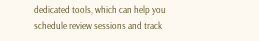dedicated tools, which can help you schedule review sessions and track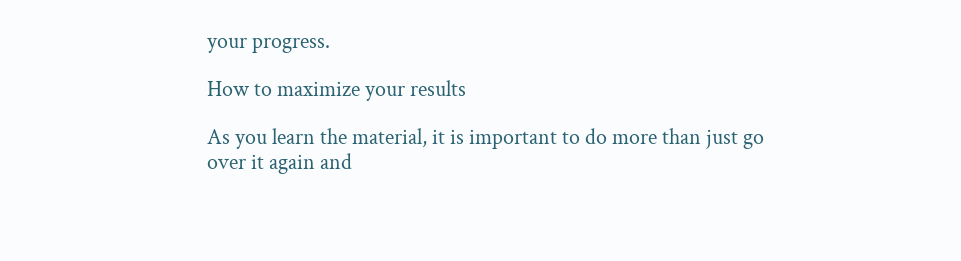your progress.

How to maximize your results

As you learn the material, it is important to do more than just go over it again and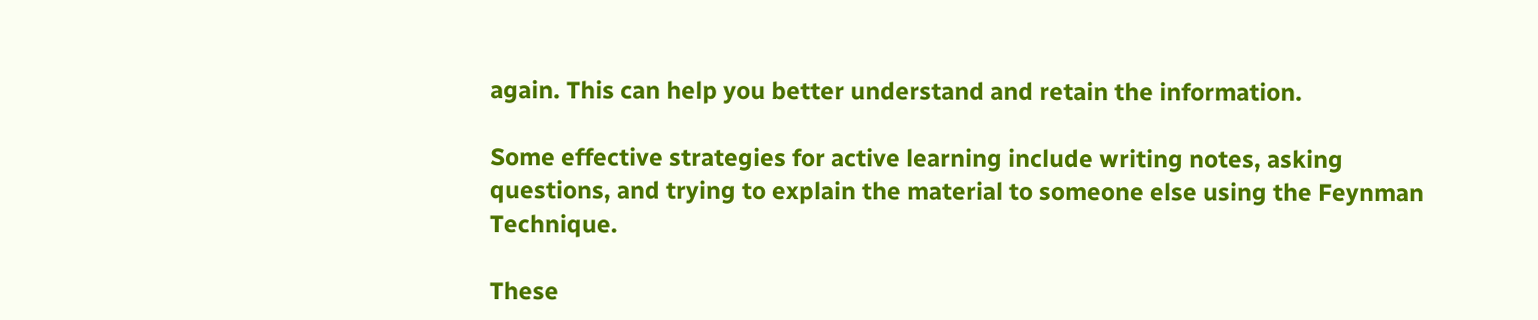again. This can help you better understand and retain the information.

Some effective strategies for active learning include writing notes, asking questions, and trying to explain the material to someone else using the Feynman Technique.

These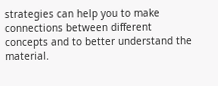strategies can help you to make connections between different concepts and to better understand the material.